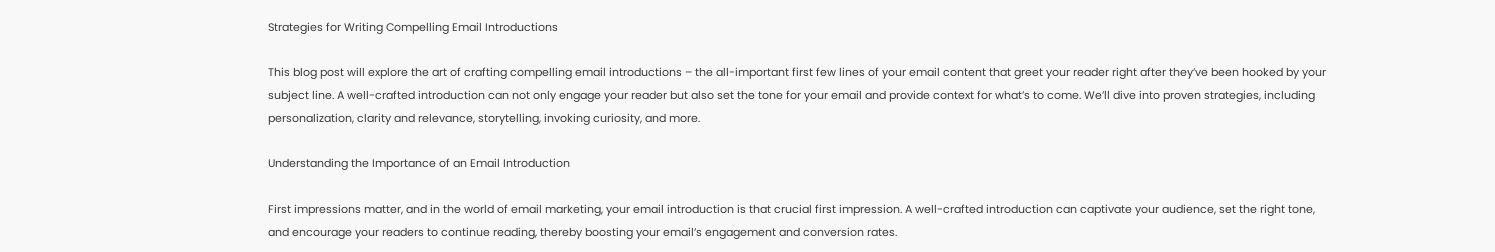Strategies for Writing Compelling Email Introductions

This blog post will explore the art of crafting compelling email introductions – the all-important first few lines of your email content that greet your reader right after they’ve been hooked by your subject line. A well-crafted introduction can not only engage your reader but also set the tone for your email and provide context for what’s to come. We’ll dive into proven strategies, including personalization, clarity and relevance, storytelling, invoking curiosity, and more.

Understanding the Importance of an Email Introduction

First impressions matter, and in the world of email marketing, your email introduction is that crucial first impression. A well-crafted introduction can captivate your audience, set the right tone, and encourage your readers to continue reading, thereby boosting your email’s engagement and conversion rates.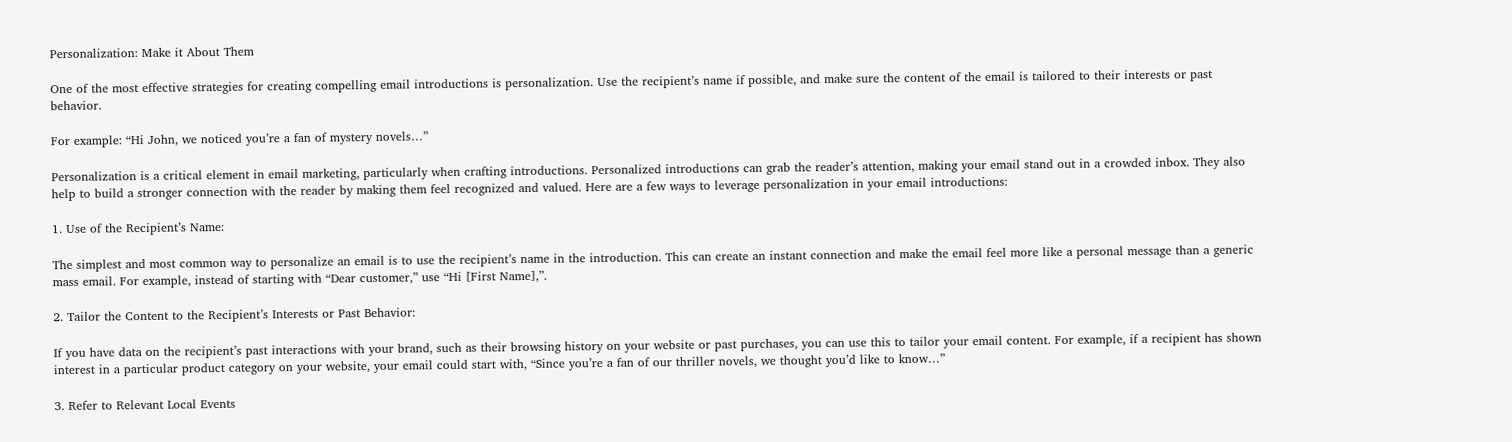Personalization: Make it About Them

One of the most effective strategies for creating compelling email introductions is personalization. Use the recipient’s name if possible, and make sure the content of the email is tailored to their interests or past behavior.

For example: “Hi John, we noticed you’re a fan of mystery novels…”

Personalization is a critical element in email marketing, particularly when crafting introductions. Personalized introductions can grab the reader’s attention, making your email stand out in a crowded inbox. They also help to build a stronger connection with the reader by making them feel recognized and valued. Here are a few ways to leverage personalization in your email introductions:

1. Use of the Recipient’s Name:

The simplest and most common way to personalize an email is to use the recipient’s name in the introduction. This can create an instant connection and make the email feel more like a personal message than a generic mass email. For example, instead of starting with “Dear customer,” use “Hi [First Name],”.

2. Tailor the Content to the Recipient’s Interests or Past Behavior:

If you have data on the recipient’s past interactions with your brand, such as their browsing history on your website or past purchases, you can use this to tailor your email content. For example, if a recipient has shown interest in a particular product category on your website, your email could start with, “Since you’re a fan of our thriller novels, we thought you’d like to know…”

3. Refer to Relevant Local Events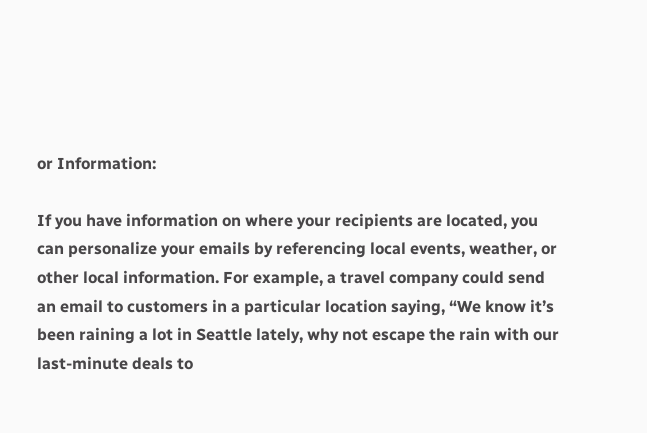or Information:

If you have information on where your recipients are located, you can personalize your emails by referencing local events, weather, or other local information. For example, a travel company could send an email to customers in a particular location saying, “We know it’s been raining a lot in Seattle lately, why not escape the rain with our last-minute deals to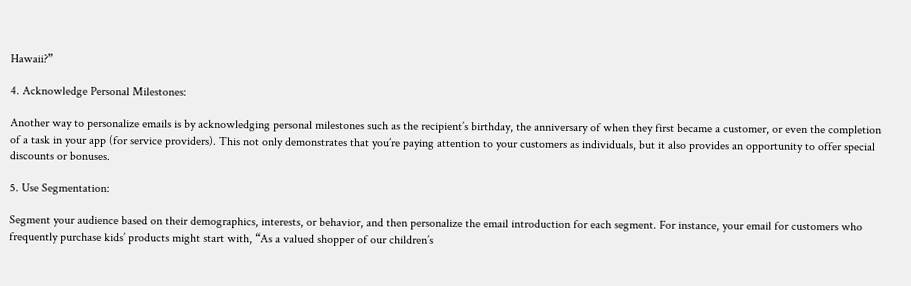Hawaii?”

4. Acknowledge Personal Milestones:

Another way to personalize emails is by acknowledging personal milestones such as the recipient’s birthday, the anniversary of when they first became a customer, or even the completion of a task in your app (for service providers). This not only demonstrates that you’re paying attention to your customers as individuals, but it also provides an opportunity to offer special discounts or bonuses.

5. Use Segmentation:

Segment your audience based on their demographics, interests, or behavior, and then personalize the email introduction for each segment. For instance, your email for customers who frequently purchase kids’ products might start with, “As a valued shopper of our children’s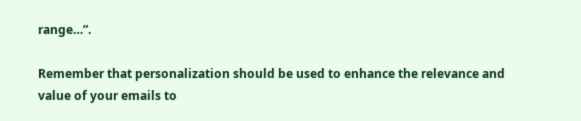range…”.

Remember that personalization should be used to enhance the relevance and value of your emails to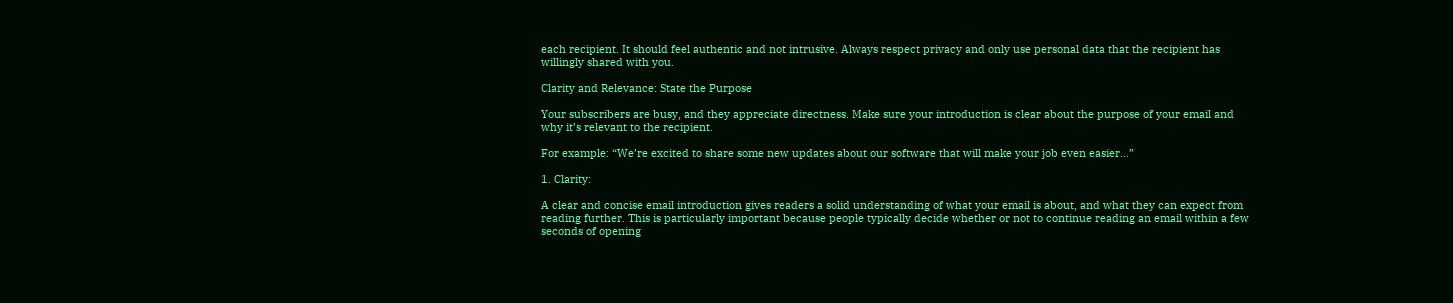each recipient. It should feel authentic and not intrusive. Always respect privacy and only use personal data that the recipient has willingly shared with you.

Clarity and Relevance: State the Purpose

Your subscribers are busy, and they appreciate directness. Make sure your introduction is clear about the purpose of your email and why it’s relevant to the recipient.

For example: “We’re excited to share some new updates about our software that will make your job even easier…”

1. Clarity:

A clear and concise email introduction gives readers a solid understanding of what your email is about, and what they can expect from reading further. This is particularly important because people typically decide whether or not to continue reading an email within a few seconds of opening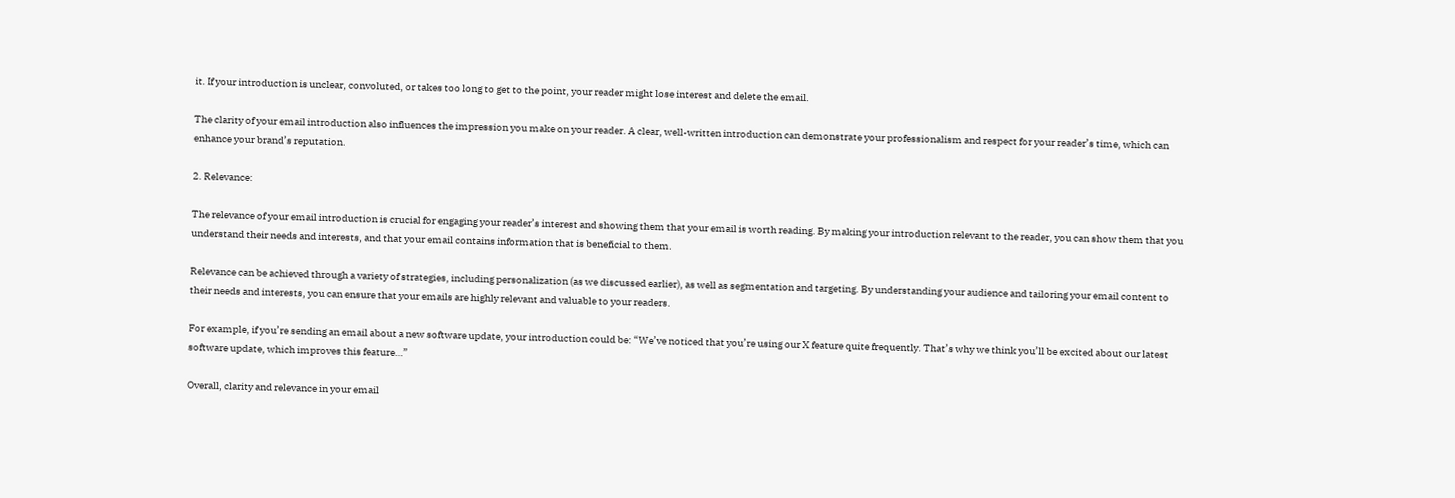it. If your introduction is unclear, convoluted, or takes too long to get to the point, your reader might lose interest and delete the email.

The clarity of your email introduction also influences the impression you make on your reader. A clear, well-written introduction can demonstrate your professionalism and respect for your reader’s time, which can enhance your brand’s reputation.

2. Relevance:

The relevance of your email introduction is crucial for engaging your reader’s interest and showing them that your email is worth reading. By making your introduction relevant to the reader, you can show them that you understand their needs and interests, and that your email contains information that is beneficial to them.

Relevance can be achieved through a variety of strategies, including personalization (as we discussed earlier), as well as segmentation and targeting. By understanding your audience and tailoring your email content to their needs and interests, you can ensure that your emails are highly relevant and valuable to your readers.

For example, if you’re sending an email about a new software update, your introduction could be: “We’ve noticed that you’re using our X feature quite frequently. That’s why we think you’ll be excited about our latest software update, which improves this feature…”

Overall, clarity and relevance in your email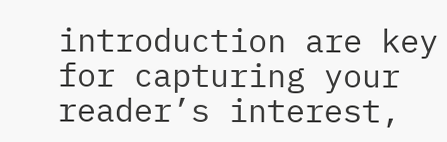introduction are key for capturing your reader’s interest,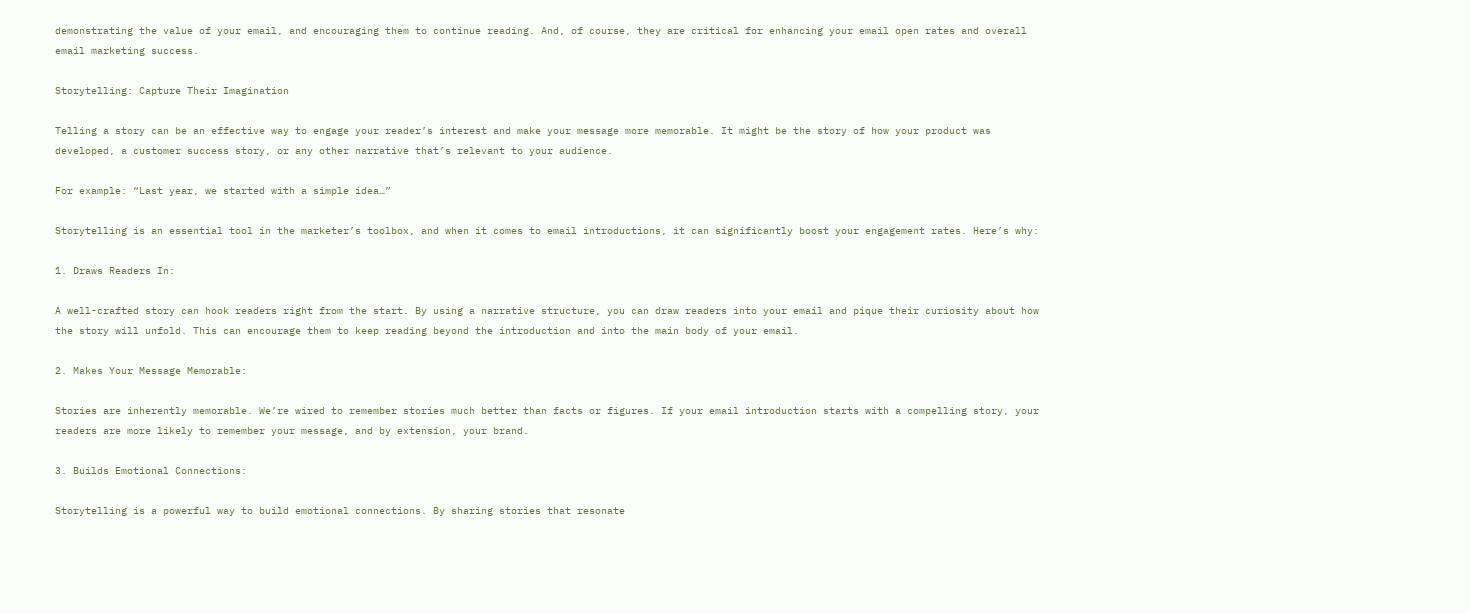demonstrating the value of your email, and encouraging them to continue reading. And, of course, they are critical for enhancing your email open rates and overall email marketing success.

Storytelling: Capture Their Imagination

Telling a story can be an effective way to engage your reader’s interest and make your message more memorable. It might be the story of how your product was developed, a customer success story, or any other narrative that’s relevant to your audience.

For example: “Last year, we started with a simple idea…”

Storytelling is an essential tool in the marketer’s toolbox, and when it comes to email introductions, it can significantly boost your engagement rates. Here’s why:

1. Draws Readers In:

A well-crafted story can hook readers right from the start. By using a narrative structure, you can draw readers into your email and pique their curiosity about how the story will unfold. This can encourage them to keep reading beyond the introduction and into the main body of your email.

2. Makes Your Message Memorable:

Stories are inherently memorable. We’re wired to remember stories much better than facts or figures. If your email introduction starts with a compelling story, your readers are more likely to remember your message, and by extension, your brand.

3. Builds Emotional Connections:

Storytelling is a powerful way to build emotional connections. By sharing stories that resonate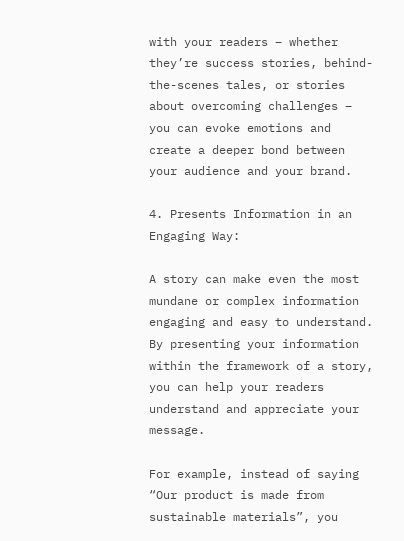with your readers – whether they’re success stories, behind-the-scenes tales, or stories about overcoming challenges – you can evoke emotions and create a deeper bond between your audience and your brand.

4. Presents Information in an Engaging Way:

A story can make even the most mundane or complex information engaging and easy to understand. By presenting your information within the framework of a story, you can help your readers understand and appreciate your message.

For example, instead of saying “Our product is made from sustainable materials”, you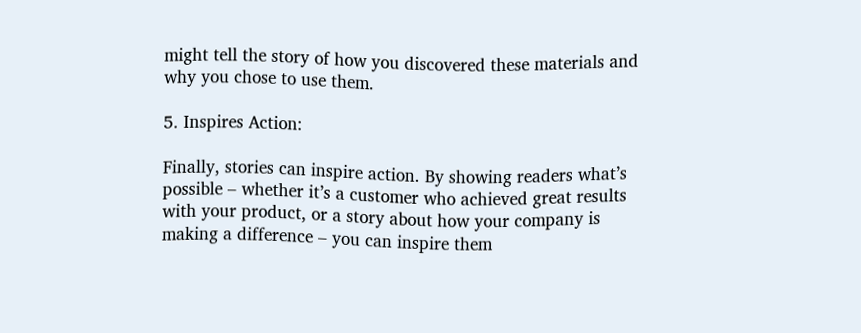might tell the story of how you discovered these materials and why you chose to use them.

5. Inspires Action:

Finally, stories can inspire action. By showing readers what’s possible – whether it’s a customer who achieved great results with your product, or a story about how your company is making a difference – you can inspire them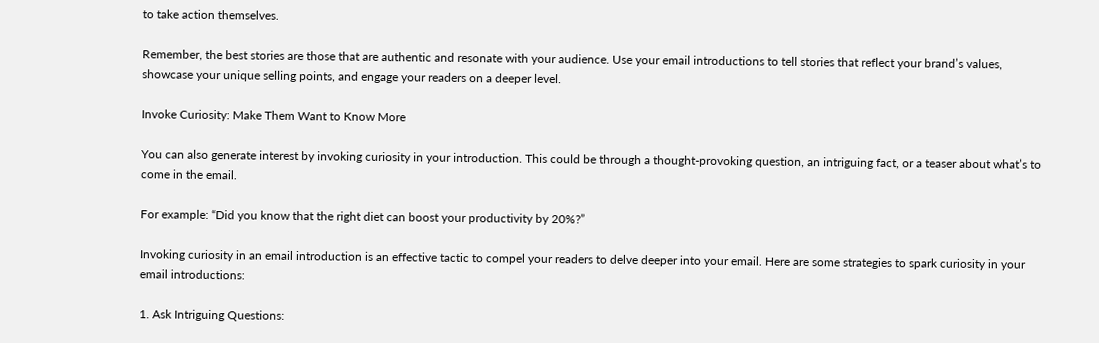to take action themselves.

Remember, the best stories are those that are authentic and resonate with your audience. Use your email introductions to tell stories that reflect your brand’s values, showcase your unique selling points, and engage your readers on a deeper level.

Invoke Curiosity: Make Them Want to Know More

You can also generate interest by invoking curiosity in your introduction. This could be through a thought-provoking question, an intriguing fact, or a teaser about what’s to come in the email.

For example: “Did you know that the right diet can boost your productivity by 20%?”

Invoking curiosity in an email introduction is an effective tactic to compel your readers to delve deeper into your email. Here are some strategies to spark curiosity in your email introductions:

1. Ask Intriguing Questions: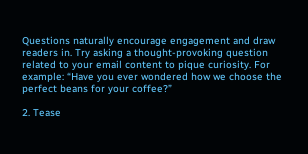Questions naturally encourage engagement and draw readers in. Try asking a thought-provoking question related to your email content to pique curiosity. For example: “Have you ever wondered how we choose the perfect beans for your coffee?”

2. Tease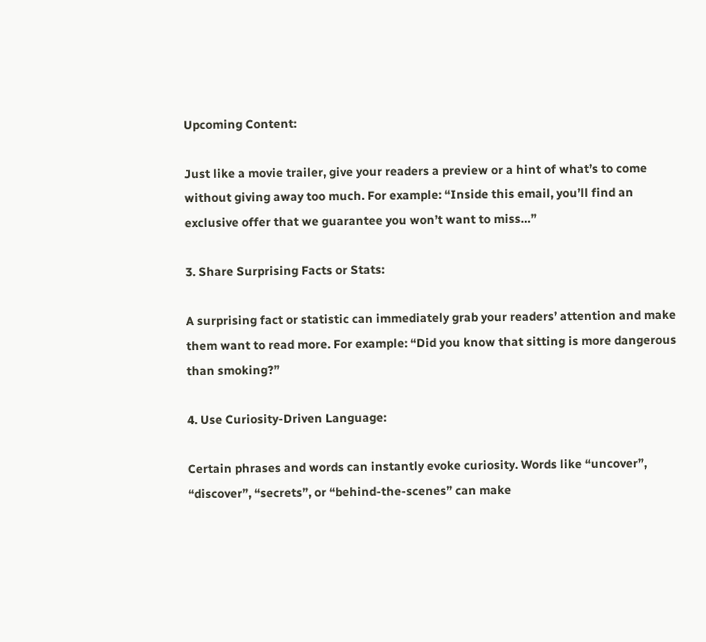Upcoming Content:

Just like a movie trailer, give your readers a preview or a hint of what’s to come without giving away too much. For example: “Inside this email, you’ll find an exclusive offer that we guarantee you won’t want to miss…”

3. Share Surprising Facts or Stats:

A surprising fact or statistic can immediately grab your readers’ attention and make them want to read more. For example: “Did you know that sitting is more dangerous than smoking?”

4. Use Curiosity-Driven Language:

Certain phrases and words can instantly evoke curiosity. Words like “uncover”, “discover”, “secrets”, or “behind-the-scenes” can make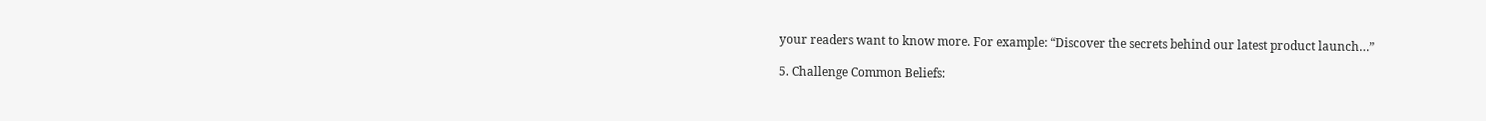your readers want to know more. For example: “Discover the secrets behind our latest product launch…”

5. Challenge Common Beliefs: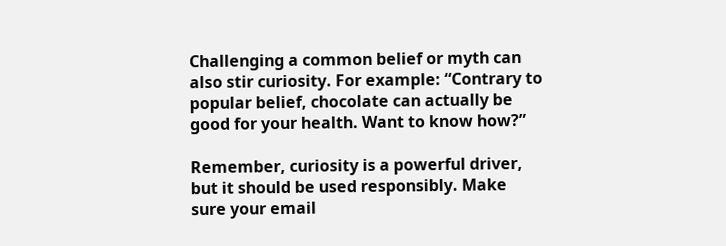Challenging a common belief or myth can also stir curiosity. For example: “Contrary to popular belief, chocolate can actually be good for your health. Want to know how?”

Remember, curiosity is a powerful driver, but it should be used responsibly. Make sure your email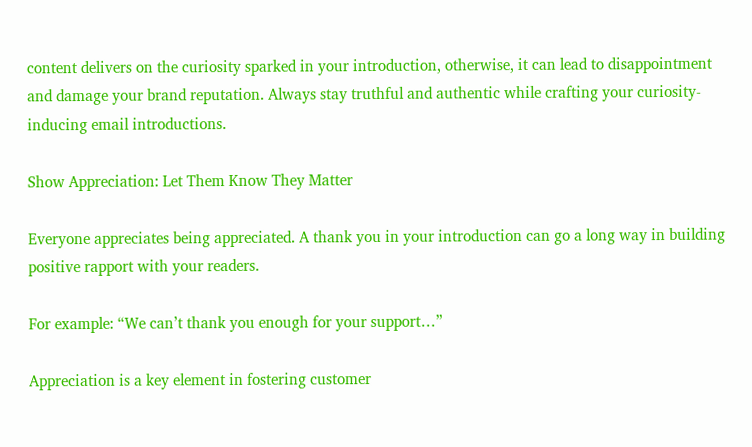content delivers on the curiosity sparked in your introduction, otherwise, it can lead to disappointment and damage your brand reputation. Always stay truthful and authentic while crafting your curiosity-inducing email introductions.

Show Appreciation: Let Them Know They Matter

Everyone appreciates being appreciated. A thank you in your introduction can go a long way in building positive rapport with your readers.

For example: “We can’t thank you enough for your support…”

Appreciation is a key element in fostering customer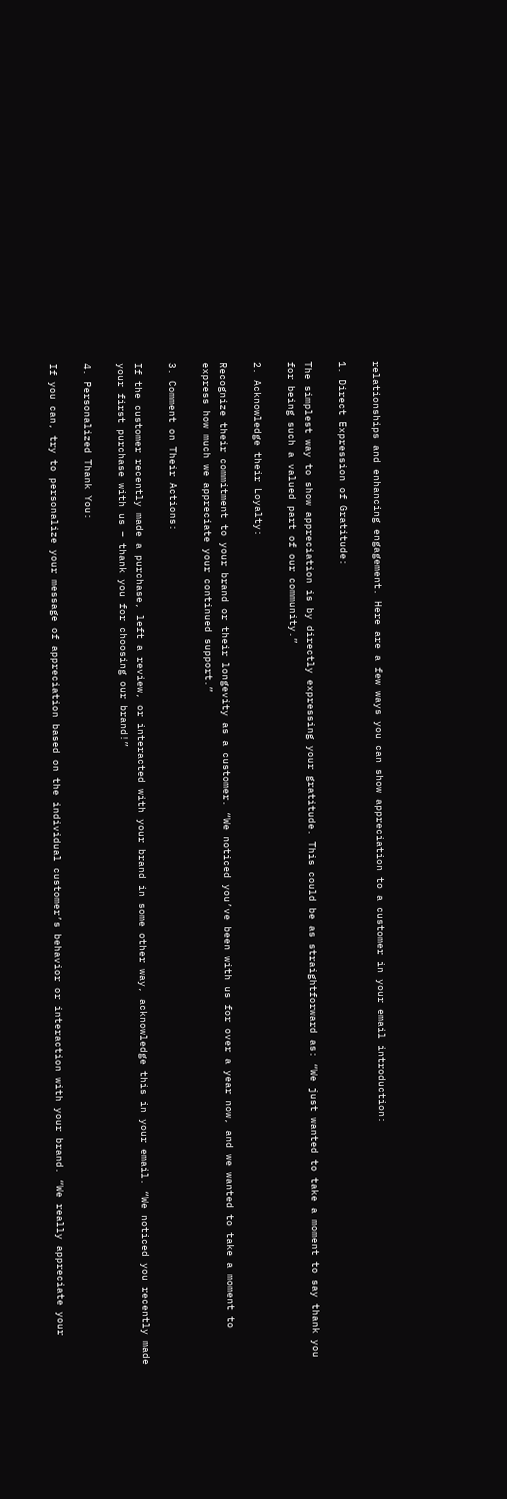relationships and enhancing engagement. Here are a few ways you can show appreciation to a customer in your email introduction:

1. Direct Expression of Gratitude:

The simplest way to show appreciation is by directly expressing your gratitude. This could be as straightforward as: “We just wanted to take a moment to say thank you for being such a valued part of our community.”

2. Acknowledge their Loyalty:

Recognize their commitment to your brand or their longevity as a customer. “We noticed you’ve been with us for over a year now, and we wanted to take a moment to express how much we appreciate your continued support.”

3. Comment on Their Actions:

If the customer recently made a purchase, left a review, or interacted with your brand in some other way, acknowledge this in your email. “We noticed you recently made your first purchase with us – thank you for choosing our brand!”

4. Personalized Thank You:

If you can, try to personalize your message of appreciation based on the individual customer’s behavior or interaction with your brand. “We really appreciate your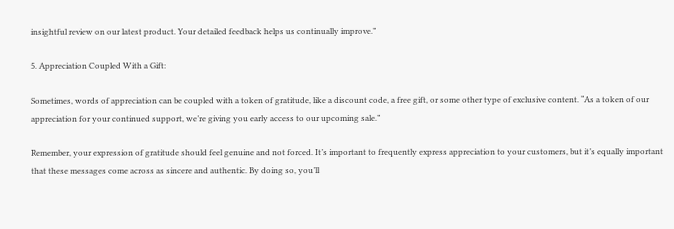insightful review on our latest product. Your detailed feedback helps us continually improve.”

5. Appreciation Coupled With a Gift:

Sometimes, words of appreciation can be coupled with a token of gratitude, like a discount code, a free gift, or some other type of exclusive content. “As a token of our appreciation for your continued support, we’re giving you early access to our upcoming sale.”

Remember, your expression of gratitude should feel genuine and not forced. It’s important to frequently express appreciation to your customers, but it’s equally important that these messages come across as sincere and authentic. By doing so, you’ll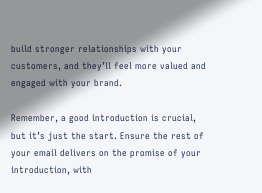build stronger relationships with your customers, and they’ll feel more valued and engaged with your brand.

Remember, a good introduction is crucial, but it’s just the start. Ensure the rest of your email delivers on the promise of your introduction, with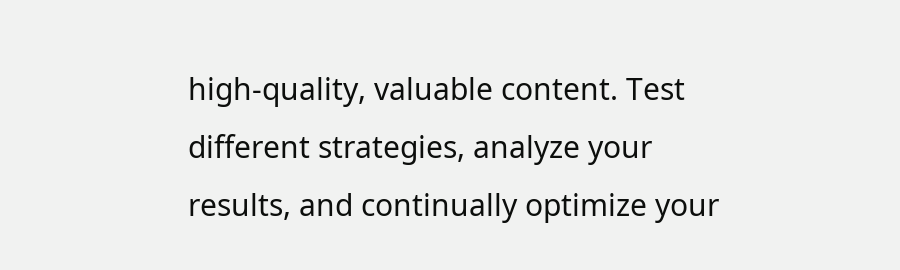high-quality, valuable content. Test different strategies, analyze your results, and continually optimize your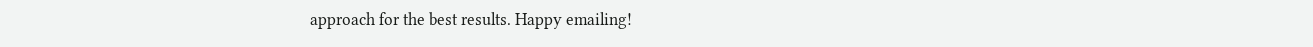approach for the best results. Happy emailing!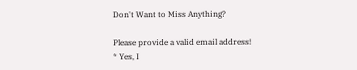Don't Want to Miss Anything?

Please provide a valid email address!
* Yes, I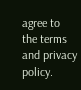agree to the terms and privacy policy.